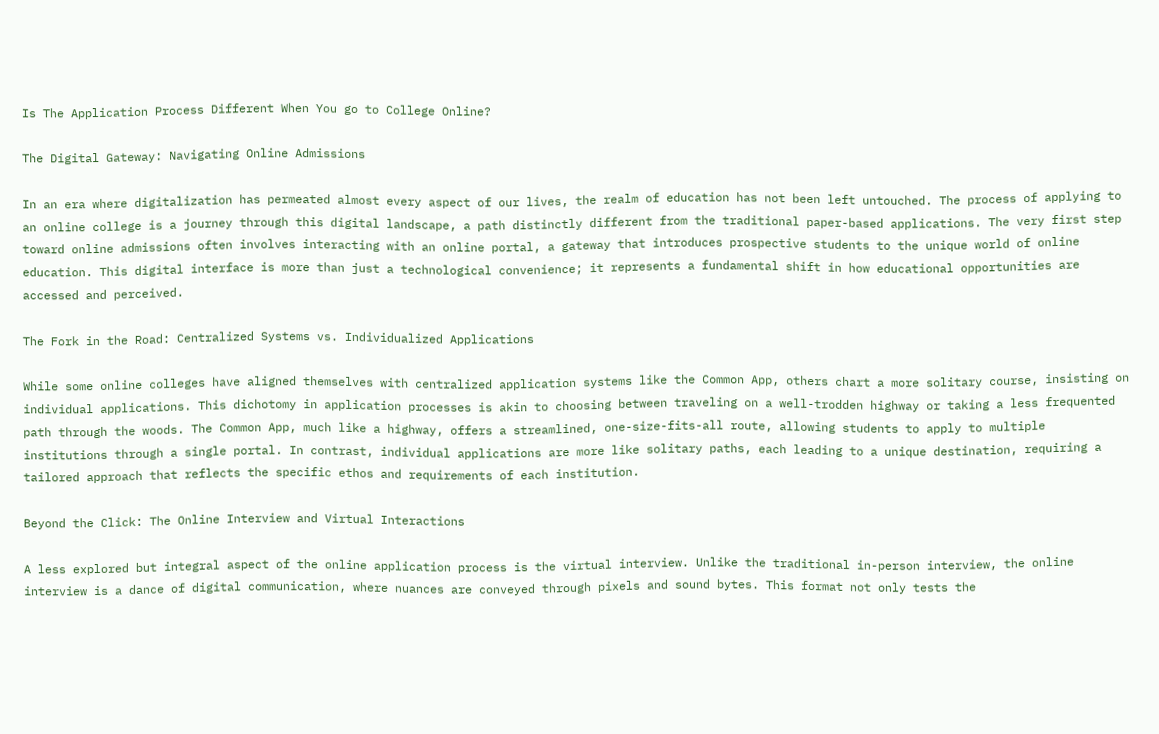Is The Application Process Different When You go to College Online?

The Digital Gateway: Navigating Online Admissions

In an era where digitalization has permeated almost every aspect of our lives, the realm of education has not been left untouched. The process of applying to an online college is a journey through this digital landscape, a path distinctly different from the traditional paper-based applications. The very first step toward online admissions often involves interacting with an online portal, a gateway that introduces prospective students to the unique world of online education. This digital interface is more than just a technological convenience; it represents a fundamental shift in how educational opportunities are accessed and perceived.

The Fork in the Road: Centralized Systems vs. Individualized Applications

While some online colleges have aligned themselves with centralized application systems like the Common App, others chart a more solitary course, insisting on individual applications. This dichotomy in application processes is akin to choosing between traveling on a well-trodden highway or taking a less frequented path through the woods. The Common App, much like a highway, offers a streamlined, one-size-fits-all route, allowing students to apply to multiple institutions through a single portal. In contrast, individual applications are more like solitary paths, each leading to a unique destination, requiring a tailored approach that reflects the specific ethos and requirements of each institution.

Beyond the Click: The Online Interview and Virtual Interactions

A less explored but integral aspect of the online application process is the virtual interview. Unlike the traditional in-person interview, the online interview is a dance of digital communication, where nuances are conveyed through pixels and sound bytes. This format not only tests the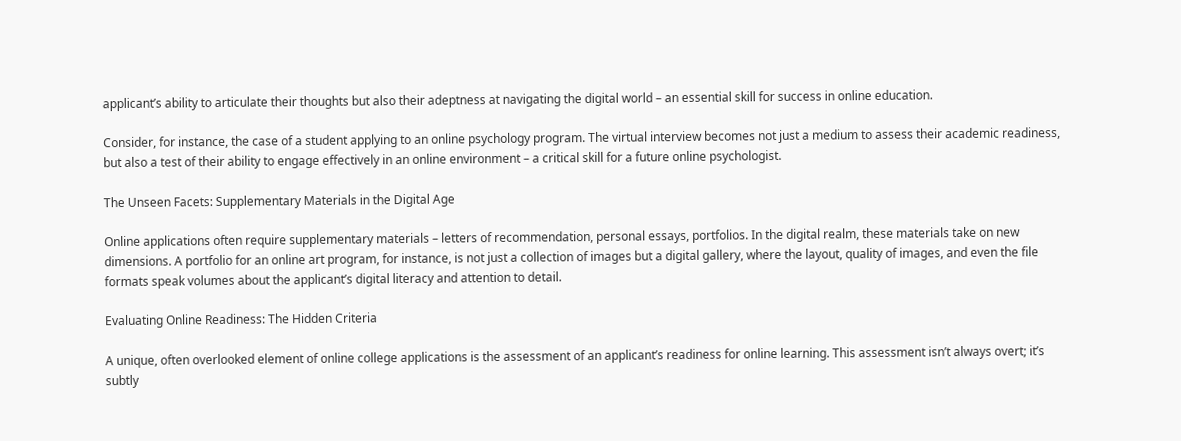applicant’s ability to articulate their thoughts but also their adeptness at navigating the digital world – an essential skill for success in online education.

Consider, for instance, the case of a student applying to an online psychology program. The virtual interview becomes not just a medium to assess their academic readiness, but also a test of their ability to engage effectively in an online environment – a critical skill for a future online psychologist.

The Unseen Facets: Supplementary Materials in the Digital Age

Online applications often require supplementary materials – letters of recommendation, personal essays, portfolios. In the digital realm, these materials take on new dimensions. A portfolio for an online art program, for instance, is not just a collection of images but a digital gallery, where the layout, quality of images, and even the file formats speak volumes about the applicant’s digital literacy and attention to detail.

Evaluating Online Readiness: The Hidden Criteria

A unique, often overlooked element of online college applications is the assessment of an applicant’s readiness for online learning. This assessment isn’t always overt; it’s subtly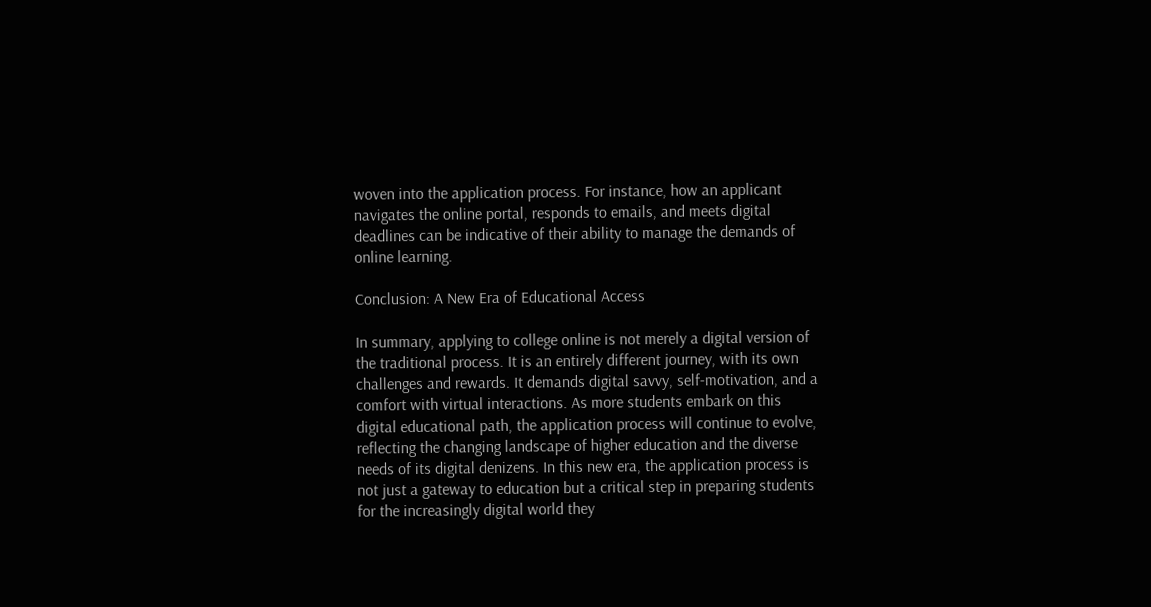woven into the application process. For instance, how an applicant navigates the online portal, responds to emails, and meets digital deadlines can be indicative of their ability to manage the demands of online learning.

Conclusion: A New Era of Educational Access

In summary, applying to college online is not merely a digital version of the traditional process. It is an entirely different journey, with its own challenges and rewards. It demands digital savvy, self-motivation, and a comfort with virtual interactions. As more students embark on this digital educational path, the application process will continue to evolve, reflecting the changing landscape of higher education and the diverse needs of its digital denizens. In this new era, the application process is not just a gateway to education but a critical step in preparing students for the increasingly digital world they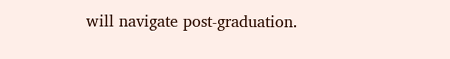will navigate post-graduation.